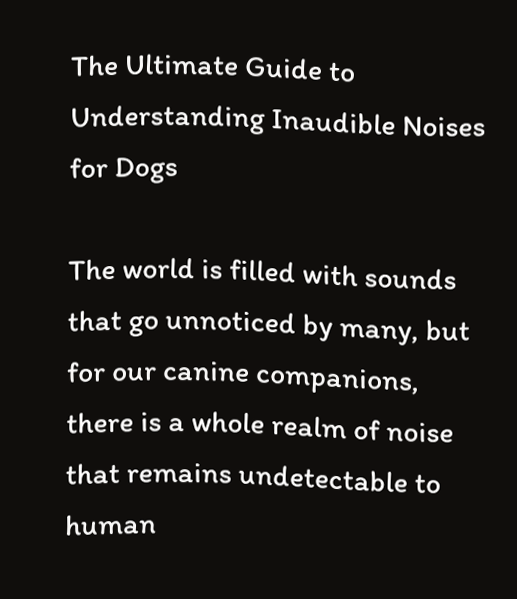The Ultimate Guide to Understanding Inaudible Noises for Dogs

The world is filled with sounds that go unnoticed by many, but for our canine companions, there is a whole realm of noise that remains undetectable to human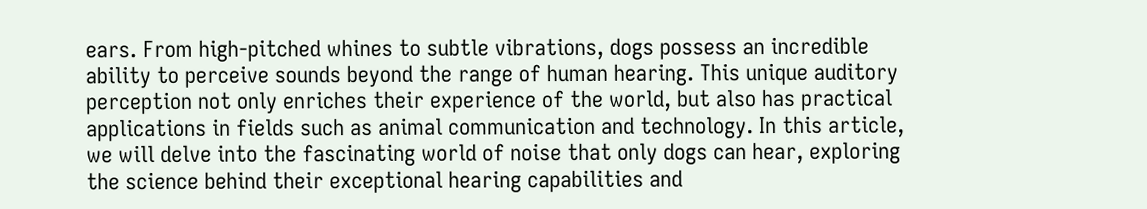ears. From high-pitched whines to subtle vibrations, dogs possess an incredible ability to perceive sounds beyond the range of human hearing. This unique auditory perception not only enriches their experience of the world, but also has practical applications in fields such as animal communication and technology. In this article, we will delve into the fascinating world of noise that only dogs can hear, exploring the science behind their exceptional hearing capabilities and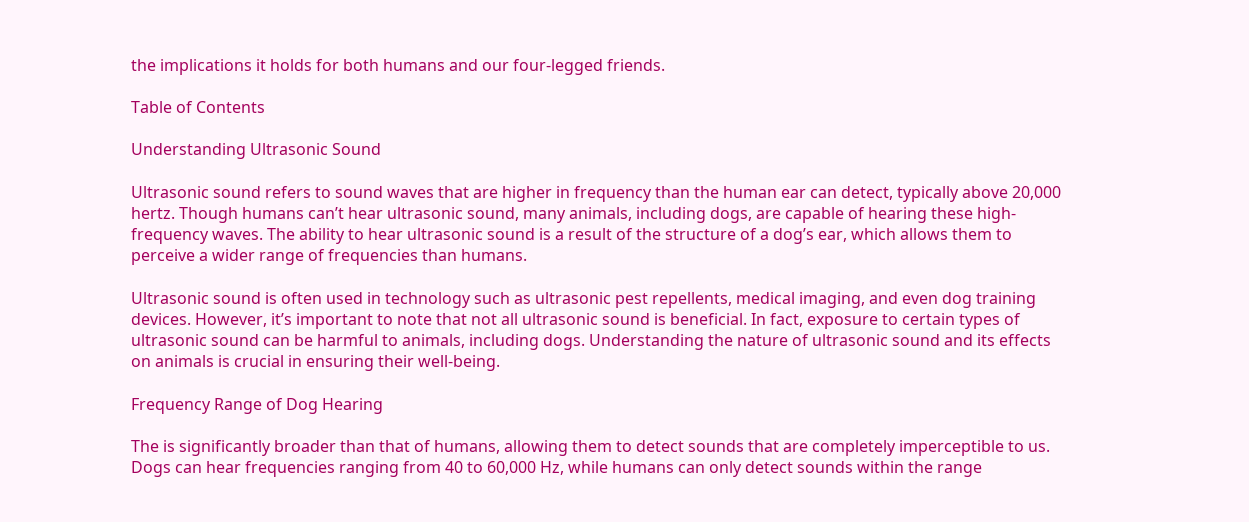the implications it holds for both humans and our four-legged friends.

Table of Contents

Understanding Ultrasonic Sound

Ultrasonic sound refers to sound waves that are higher in frequency than the human ear can detect, typically above 20,000 hertz. Though humans can’t hear ultrasonic sound, many animals, including dogs, are capable of hearing these high-frequency waves. The ability to hear ultrasonic sound is a result of the structure of a dog’s ear, which allows them to perceive a wider range of frequencies than humans.

Ultrasonic sound is often used in technology such as ultrasonic pest repellents, medical imaging, and even dog training devices. However, it’s important to note that not all ultrasonic sound is beneficial. In fact, exposure to certain types of ultrasonic sound can be harmful to animals, including dogs. Understanding the nature of ultrasonic sound and its effects on animals is crucial in ensuring their well-being.

Frequency Range of Dog Hearing

The is significantly broader than that of humans, allowing them to detect sounds that are completely imperceptible to us. Dogs can hear frequencies ranging from 40 to 60,000 Hz, while humans can only detect sounds within the range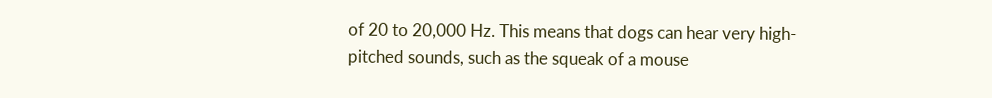of 20 to 20,000 Hz. This means that dogs can hear very high-pitched sounds, such as the squeak of a mouse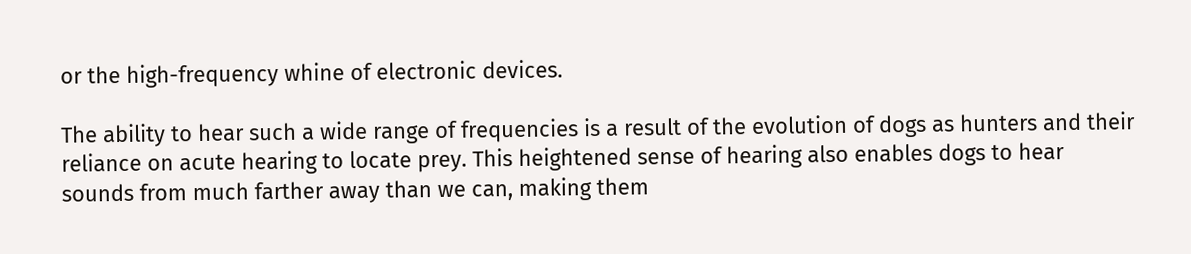or the high-frequency whine of electronic devices.

The ability to hear such a wide range of frequencies is a result of the evolution of dogs as hunters and their reliance on acute hearing to locate prey. This heightened sense of hearing also enables dogs to hear sounds from much farther away than we can, making them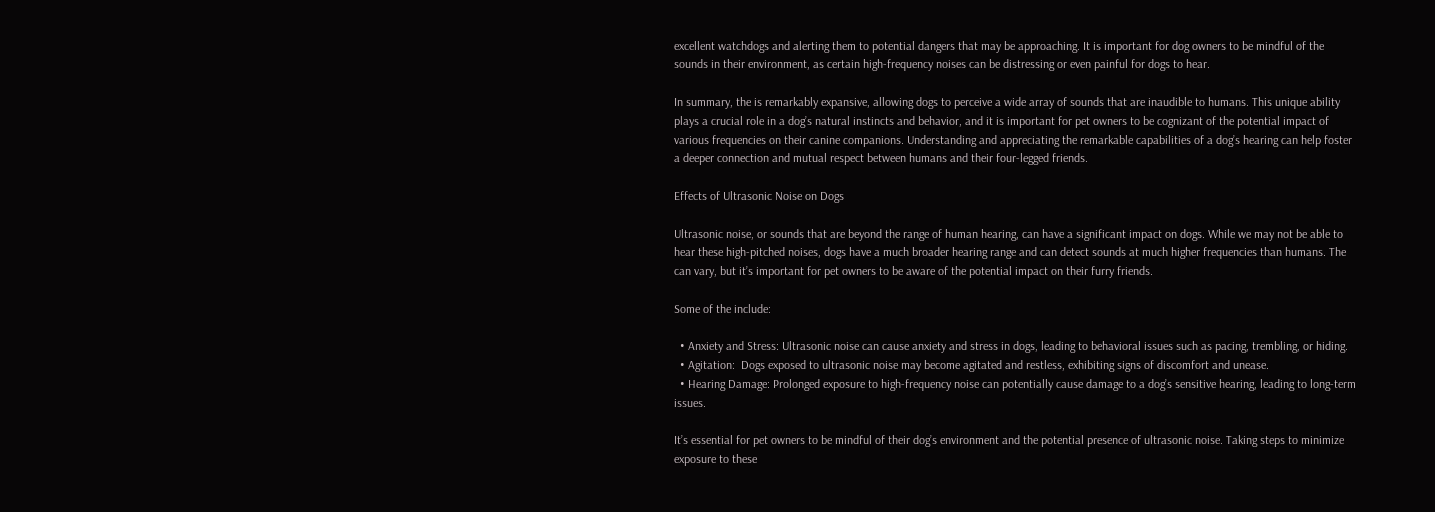excellent watchdogs and alerting them to potential dangers that may be approaching. It is important for dog owners to be mindful of the sounds in their environment, as certain high-frequency noises can be distressing or even painful for dogs to hear.

In summary, the is remarkably expansive, allowing dogs to perceive a wide array of sounds that are inaudible to humans. This unique ability plays a crucial role in a dog’s natural instincts and behavior, and it is important for pet owners to be cognizant of the potential impact of various frequencies on their canine companions. Understanding and appreciating the remarkable capabilities of a dog’s hearing can help foster a deeper connection and mutual respect between humans and their four-legged friends.

Effects of Ultrasonic Noise on Dogs

Ultrasonic noise, or sounds that are beyond the range of human hearing, can have a significant impact on dogs. While we may not be able to hear these high-pitched noises, dogs have a much broader hearing range and can detect sounds at much higher frequencies than humans. The can vary, but it’s important for pet owners to be aware of the potential impact on their furry friends.

Some of the include:

  • Anxiety and Stress: Ultrasonic noise can cause anxiety and stress in dogs, leading to behavioral issues such as pacing, trembling, or hiding.
  • Agitation:  Dogs exposed to ultrasonic noise may become agitated and restless, exhibiting signs of discomfort and unease.
  • Hearing Damage: Prolonged exposure to high-frequency noise can potentially cause damage to a dog’s sensitive hearing, leading to long-term issues.

It’s essential for pet owners to be mindful of their dog’s environment and the potential presence of ultrasonic noise. Taking steps to minimize exposure to these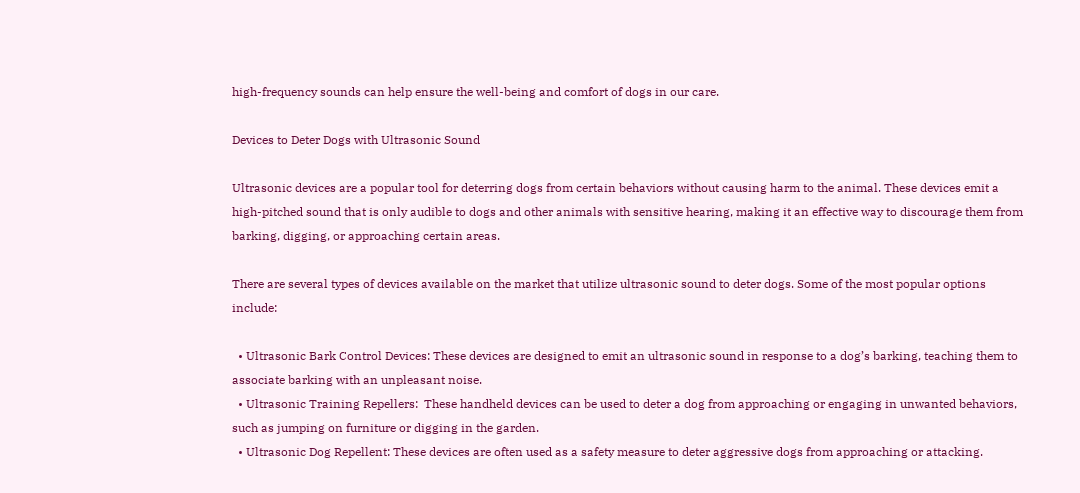high-frequency sounds can help ensure the well-being and comfort of dogs in our care.

Devices to Deter Dogs with Ultrasonic Sound

Ultrasonic devices are a popular tool for deterring dogs from certain behaviors without causing harm to the animal. These devices emit a high-pitched sound that is only audible to dogs and other animals with sensitive hearing, making it an effective way to discourage them from barking, digging, or approaching certain areas.

There are several types of devices available on the market that utilize ultrasonic sound to deter dogs. Some of the most popular options include:

  • Ultrasonic Bark Control Devices: These devices are designed to emit an ultrasonic sound in response to a dog’s barking, teaching them to associate barking with an unpleasant noise.
  • Ultrasonic Training Repellers:  These handheld devices can be used to deter a dog from approaching or engaging in unwanted behaviors, such as jumping on furniture or digging in the garden.
  • Ultrasonic Dog Repellent: These devices are often used as a safety measure to deter aggressive dogs from approaching or attacking.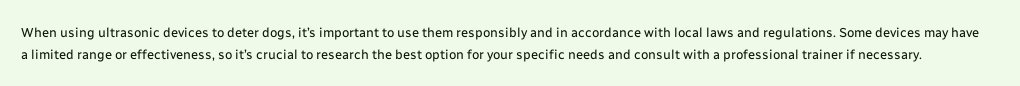When using ultrasonic devices to deter dogs, it’s important to use them responsibly and in accordance with local laws and regulations. Some devices may have a limited range or effectiveness, so it’s crucial to research the best option for your specific needs and consult with a professional trainer if necessary.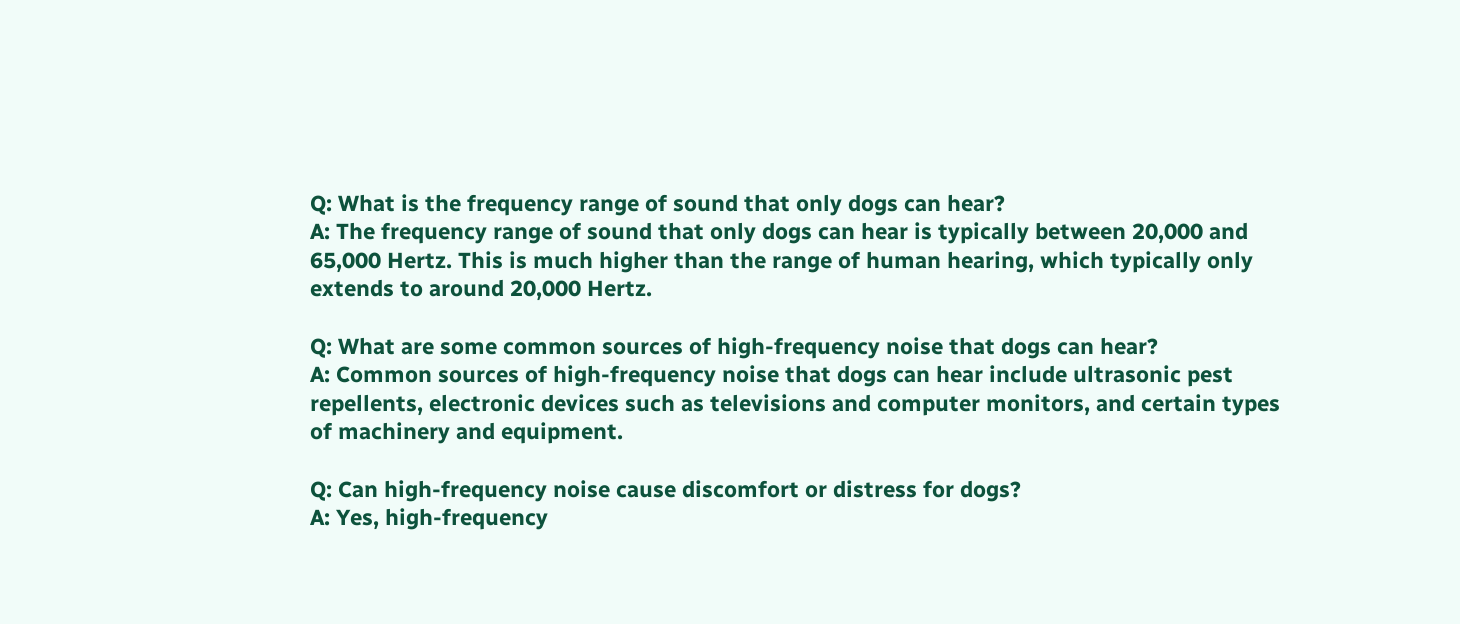Q: What is the frequency range of sound that only dogs can hear?
A: The frequency range of sound that only dogs can hear is typically between 20,000 and 65,000 Hertz. This is much higher than the range of human hearing, which typically only extends to around 20,000 Hertz.

Q: What are some common sources of high-frequency noise that dogs can hear?
A: Common sources of high-frequency noise that dogs can hear include ultrasonic pest repellents, electronic devices such as televisions and computer monitors, and certain types of machinery and equipment.

Q: Can high-frequency noise cause discomfort or distress for dogs?
A: Yes, high-frequency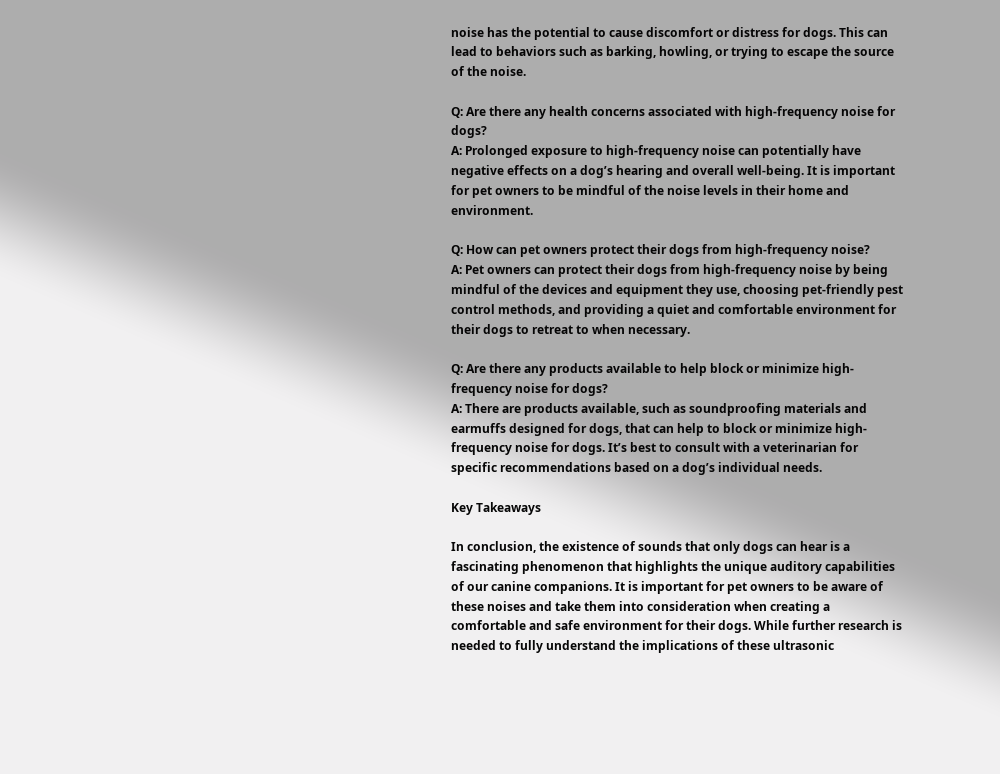noise has the potential to cause discomfort or distress for dogs. This can lead to behaviors such as barking, howling, or trying to escape the source of the noise.

Q: Are there any health concerns associated with high-frequency noise for dogs?
A: Prolonged exposure to high-frequency noise can potentially have negative effects on a dog’s hearing and overall well-being. It is important for pet owners to be mindful of the noise levels in their home and environment.

Q: How can pet owners protect their dogs from high-frequency noise?
A: Pet owners can protect their dogs from high-frequency noise by being mindful of the devices and equipment they use, choosing pet-friendly pest control methods, and providing a quiet and comfortable environment for their dogs to retreat to when necessary.

Q: Are there any products available to help block or minimize high-frequency noise for dogs?
A: There are products available, such as soundproofing materials and earmuffs designed for dogs, that can help to block or minimize high-frequency noise for dogs. It’s best to consult with a veterinarian for specific recommendations based on a dog’s individual needs.

Key Takeaways

In conclusion, the existence of sounds that only dogs can hear is a fascinating phenomenon that highlights the unique auditory capabilities of our canine companions. It is important for pet owners to be aware of these noises and take them into consideration when creating a comfortable and safe environment for their dogs. While further research is needed to fully understand the implications of these ultrasonic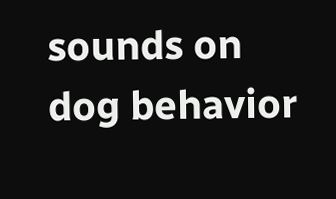sounds on dog behavior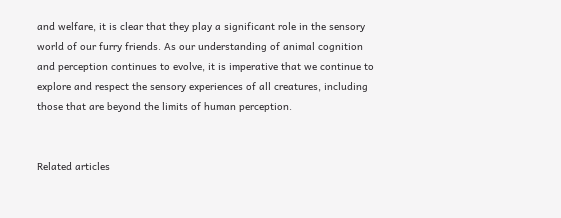and welfare, it is clear that they play a significant role in the sensory world of our furry friends. As our understanding of animal cognition and perception continues to evolve, it is imperative that we continue to explore and respect the sensory experiences of all creatures, including those that are beyond the limits of human perception.


Related articles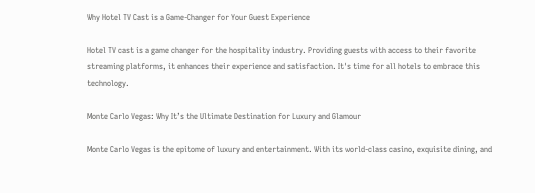Why Hotel TV Cast is a Game-Changer for Your Guest Experience

Hotel TV cast is a game changer for the hospitality industry. Providing guests with access to their favorite streaming platforms, it enhances their experience and satisfaction. It's time for all hotels to embrace this technology.

Monte Carlo Vegas: Why It’s the Ultimate Destination for Luxury and Glamour

Monte Carlo Vegas is the epitome of luxury and entertainment. With its world-class casino, exquisite dining, and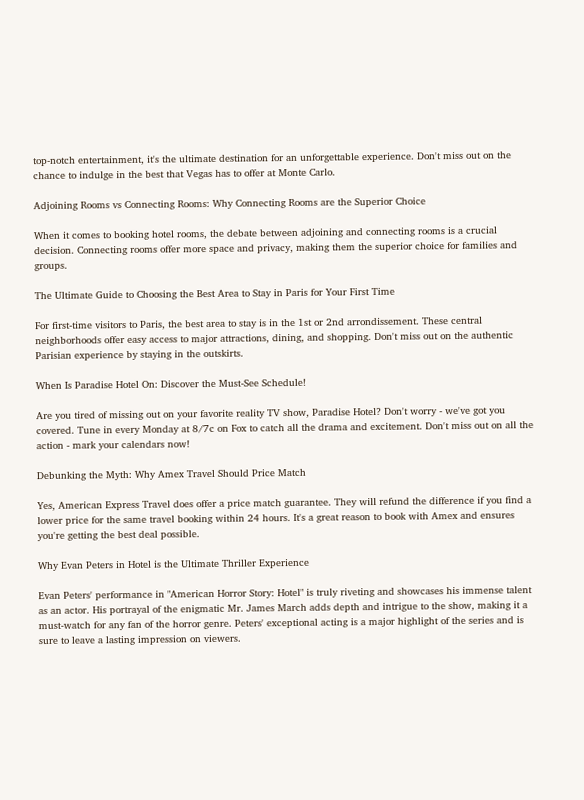top-notch entertainment, it's the ultimate destination for an unforgettable experience. Don't miss out on the chance to indulge in the best that Vegas has to offer at Monte Carlo.

Adjoining Rooms vs Connecting Rooms: Why Connecting Rooms are the Superior Choice

When it comes to booking hotel rooms, the debate between adjoining and connecting rooms is a crucial decision. Connecting rooms offer more space and privacy, making them the superior choice for families and groups.

The Ultimate Guide to Choosing the Best Area to Stay in Paris for Your First Time

For first-time visitors to Paris, the best area to stay is in the 1st or 2nd arrondissement. These central neighborhoods offer easy access to major attractions, dining, and shopping. Don't miss out on the authentic Parisian experience by staying in the outskirts.

When Is Paradise Hotel On: Discover the Must-See Schedule!

Are you tired of missing out on your favorite reality TV show, Paradise Hotel? Don't worry - we've got you covered. Tune in every Monday at 8/7c on Fox to catch all the drama and excitement. Don't miss out on all the action - mark your calendars now!

Debunking the Myth: Why Amex Travel Should Price Match

Yes, American Express Travel does offer a price match guarantee. They will refund the difference if you find a lower price for the same travel booking within 24 hours. It's a great reason to book with Amex and ensures you're getting the best deal possible.

Why Evan Peters in Hotel is the Ultimate Thriller Experience

Evan Peters' performance in "American Horror Story: Hotel" is truly riveting and showcases his immense talent as an actor. His portrayal of the enigmatic Mr. James March adds depth and intrigue to the show, making it a must-watch for any fan of the horror genre. Peters' exceptional acting is a major highlight of the series and is sure to leave a lasting impression on viewers.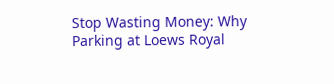Stop Wasting Money: Why Parking at Loews Royal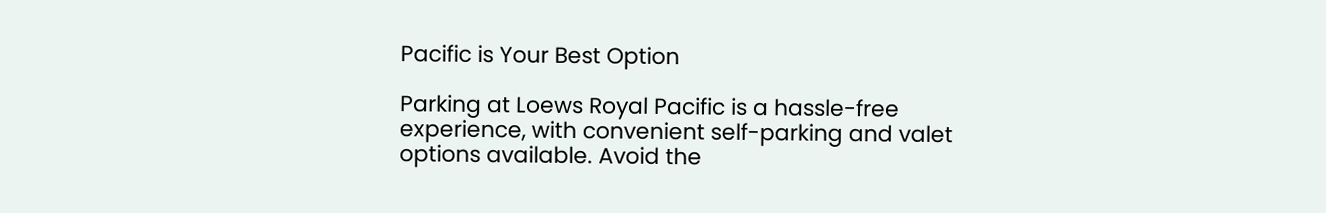Pacific is Your Best Option

Parking at Loews Royal Pacific is a hassle-free experience, with convenient self-parking and valet options available. Avoid the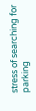stress of searching for parking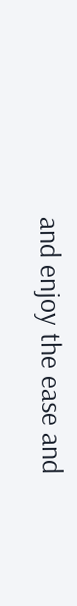and enjoy the ease and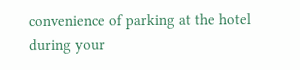convenience of parking at the hotel during your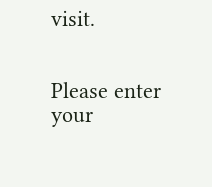visit.


Please enter your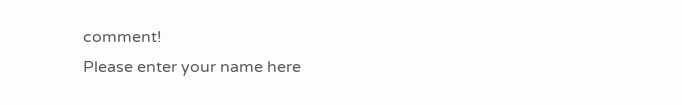comment!
Please enter your name here